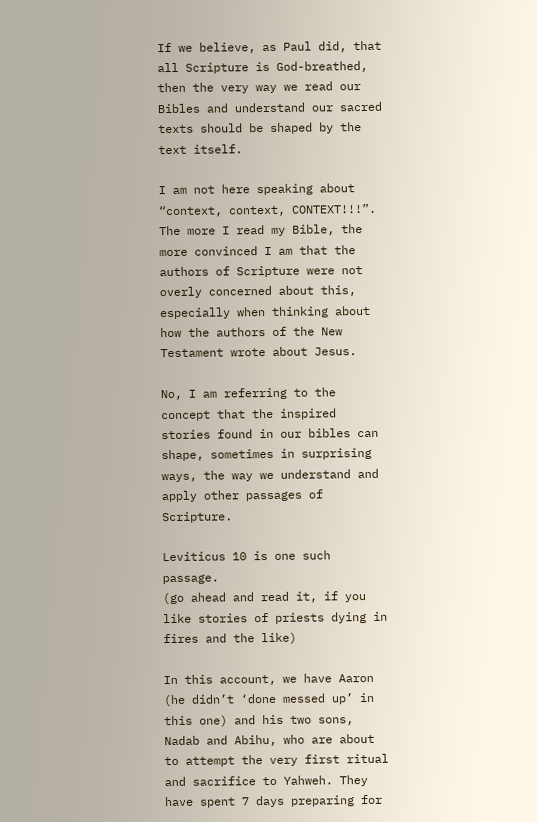If we believe, as Paul did, that all Scripture is God-breathed, then the very way we read our Bibles and understand our sacred texts should be shaped by the text itself.

I am not here speaking about “context, context, CONTEXT!!!”. The more I read my Bible, the more convinced I am that the authors of Scripture were not overly concerned about this, especially when thinking about how the authors of the New Testament wrote about Jesus.

No, I am referring to the concept that the inspired stories found in our bibles can shape, sometimes in surprising ways, the way we understand and apply other passages of Scripture.

Leviticus 10 is one such passage.
(go ahead and read it, if you like stories of priests dying in fires and the like)

In this account, we have Aaron (he didn’t ‘done messed up’ in this one) and his two sons, Nadab and Abihu, who are about to attempt the very first ritual and sacrifice to Yahweh. They have spent 7 days preparing for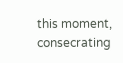this moment, consecrating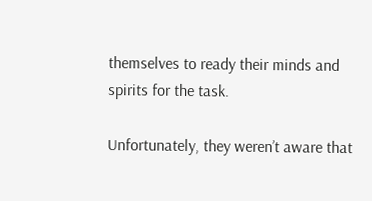themselves to ready their minds and spirits for the task.

Unfortunately, they weren’t aware that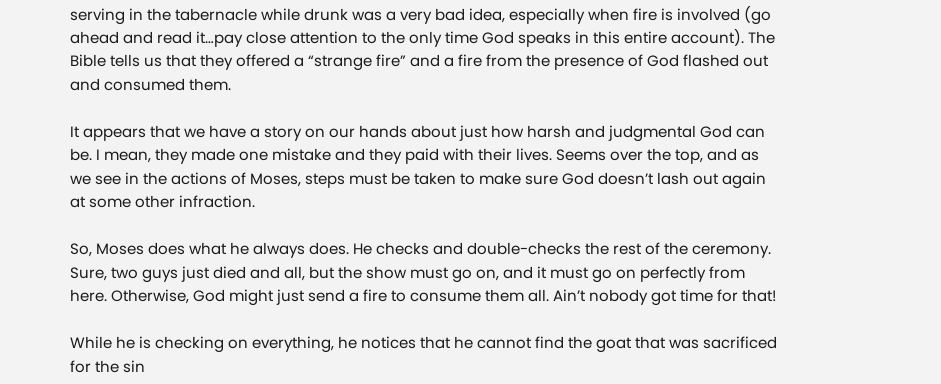serving in the tabernacle while drunk was a very bad idea, especially when fire is involved (go ahead and read it…pay close attention to the only time God speaks in this entire account). The Bible tells us that they offered a “strange fire” and a fire from the presence of God flashed out and consumed them.

It appears that we have a story on our hands about just how harsh and judgmental God can be. I mean, they made one mistake and they paid with their lives. Seems over the top, and as we see in the actions of Moses, steps must be taken to make sure God doesn’t lash out again at some other infraction.

So, Moses does what he always does. He checks and double-checks the rest of the ceremony. Sure, two guys just died and all, but the show must go on, and it must go on perfectly from here. Otherwise, God might just send a fire to consume them all. Ain’t nobody got time for that!

While he is checking on everything, he notices that he cannot find the goat that was sacrificed for the sin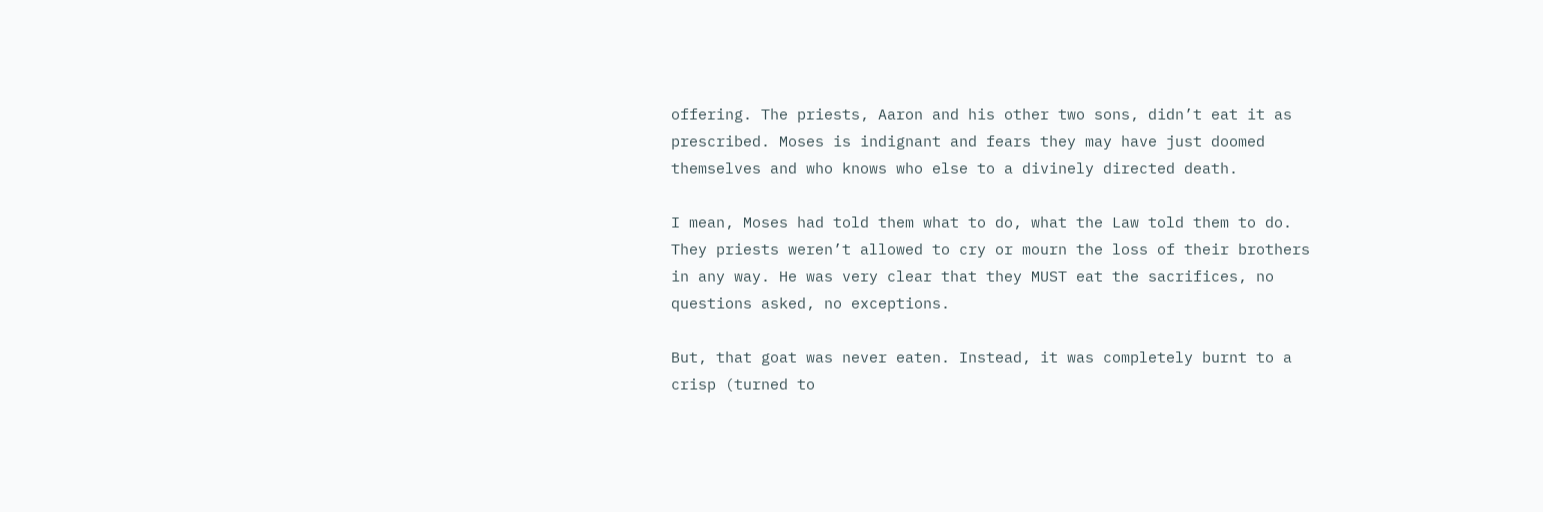offering. The priests, Aaron and his other two sons, didn’t eat it as prescribed. Moses is indignant and fears they may have just doomed themselves and who knows who else to a divinely directed death.

I mean, Moses had told them what to do, what the Law told them to do. They priests weren’t allowed to cry or mourn the loss of their brothers in any way. He was very clear that they MUST eat the sacrifices, no questions asked, no exceptions.

But, that goat was never eaten. Instead, it was completely burnt to a crisp (turned to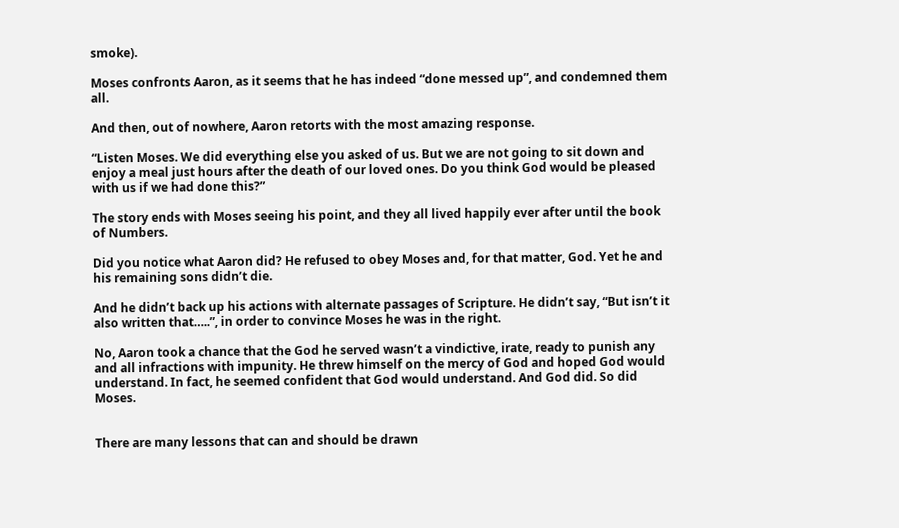smoke).

Moses confronts Aaron, as it seems that he has indeed “done messed up”, and condemned them all.

And then, out of nowhere, Aaron retorts with the most amazing response.

“Listen Moses. We did everything else you asked of us. But we are not going to sit down and enjoy a meal just hours after the death of our loved ones. Do you think God would be pleased with us if we had done this?”

The story ends with Moses seeing his point, and they all lived happily ever after until the book of Numbers.

Did you notice what Aaron did? He refused to obey Moses and, for that matter, God. Yet he and his remaining sons didn’t die.

And he didn’t back up his actions with alternate passages of Scripture. He didn’t say, “But isn’t it also written that…..”, in order to convince Moses he was in the right.

No, Aaron took a chance that the God he served wasn’t a vindictive, irate, ready to punish any and all infractions with impunity. He threw himself on the mercy of God and hoped God would understand. In fact, he seemed confident that God would understand. And God did. So did Moses.


There are many lessons that can and should be drawn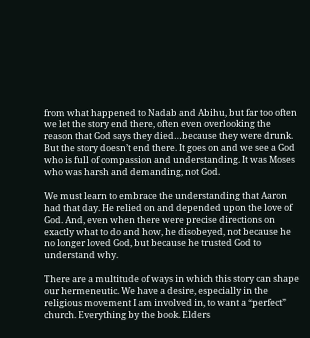from what happened to Nadab and Abihu, but far too often we let the story end there, often even overlooking the reason that God says they died…because they were drunk. But the story doesn’t end there. It goes on and we see a God who is full of compassion and understanding. It was Moses who was harsh and demanding, not God.

We must learn to embrace the understanding that Aaron had that day. He relied on and depended upon the love of God. And, even when there were precise directions on exactly what to do and how, he disobeyed, not because he no longer loved God, but because he trusted God to understand why.

There are a multitude of ways in which this story can shape our hermeneutic. We have a desire, especially in the religious movement I am involved in, to want a “perfect” church. Everything by the book. Elders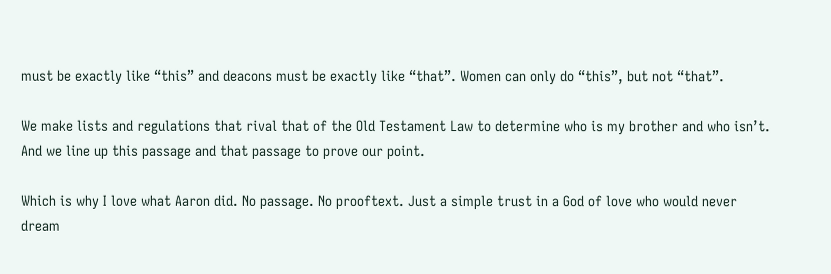must be exactly like “this” and deacons must be exactly like “that”. Women can only do “this”, but not “that”.

We make lists and regulations that rival that of the Old Testament Law to determine who is my brother and who isn’t. And we line up this passage and that passage to prove our point.

Which is why I love what Aaron did. No passage. No prooftext. Just a simple trust in a God of love who would never dream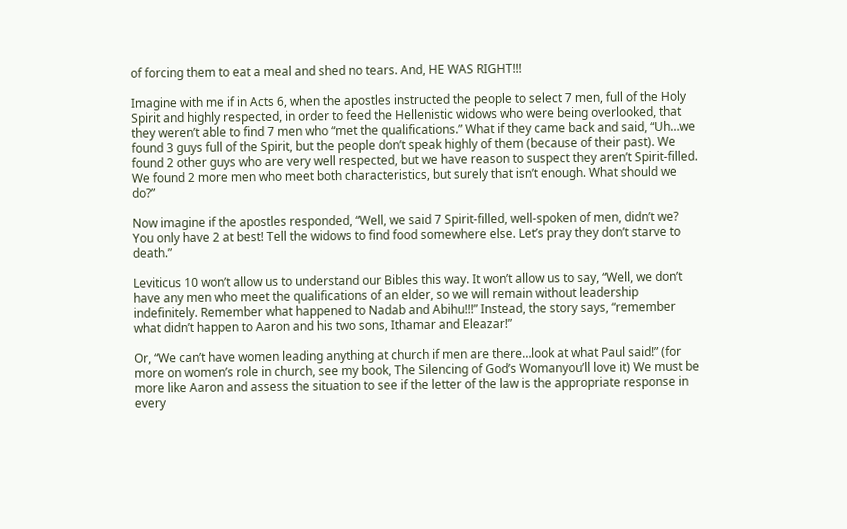of forcing them to eat a meal and shed no tears. And, HE WAS RIGHT!!!

Imagine with me if in Acts 6, when the apostles instructed the people to select 7 men, full of the Holy Spirit and highly respected, in order to feed the Hellenistic widows who were being overlooked, that they weren’t able to find 7 men who “met the qualifications.” What if they came back and said, “Uh…we found 3 guys full of the Spirit, but the people don’t speak highly of them (because of their past). We found 2 other guys who are very well respected, but we have reason to suspect they aren’t Spirit-filled. We found 2 more men who meet both characteristics, but surely that isn’t enough. What should we do?”

Now imagine if the apostles responded, “Well, we said 7 Spirit-filled, well-spoken of men, didn’t we? You only have 2 at best! Tell the widows to find food somewhere else. Let’s pray they don’t starve to death.”

Leviticus 10 won’t allow us to understand our Bibles this way. It won’t allow us to say, “Well, we don’t have any men who meet the qualifications of an elder, so we will remain without leadership indefinitely. Remember what happened to Nadab and Abihu!!!” Instead, the story says, “remember what didn’t happen to Aaron and his two sons, Ithamar and Eleazar!”

Or, “We can’t have women leading anything at church if men are there…look at what Paul said!” (for more on women’s role in church, see my book, The Silencing of God’s Womanyou’ll love it) We must be more like Aaron and assess the situation to see if the letter of the law is the appropriate response in every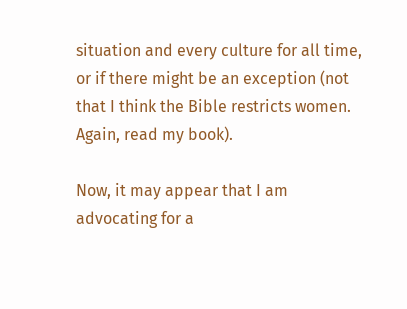situation and every culture for all time, or if there might be an exception (not that I think the Bible restricts women. Again, read my book).

Now, it may appear that I am advocating for a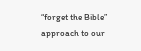“forget the Bible” approach to our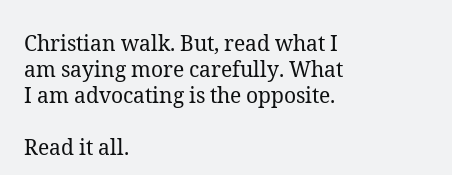Christian walk. But, read what I am saying more carefully. What I am advocating is the opposite.

Read it all.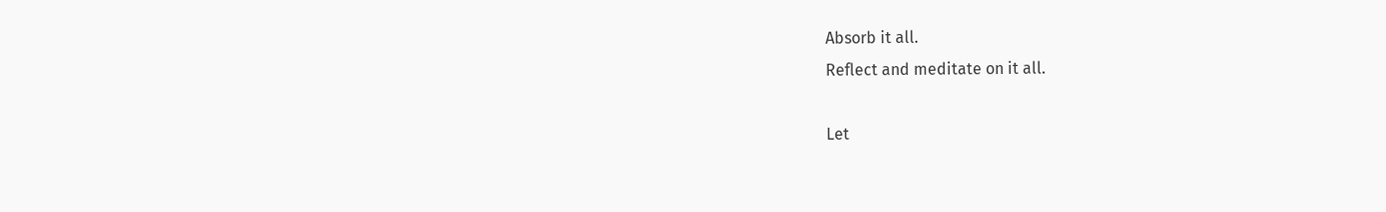Absorb it all.
Reflect and meditate on it all.

Let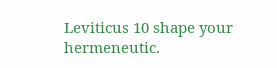Leviticus 10 shape your hermeneutic.